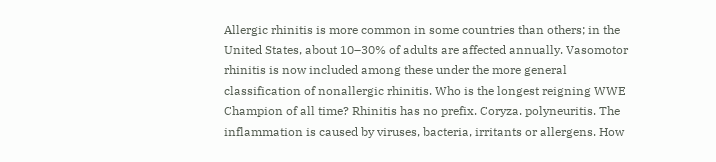Allergic rhinitis is more common in some countries than others; in the United States, about 10–30% of adults are affected annually. Vasomotor rhinitis is now included among these under the more general classification of nonallergic rhinitis. Who is the longest reigning WWE Champion of all time? Rhinitis has no prefix. Coryza. polyneuritis. The inflammation is caused by viruses, bacteria, irritants or allergens. How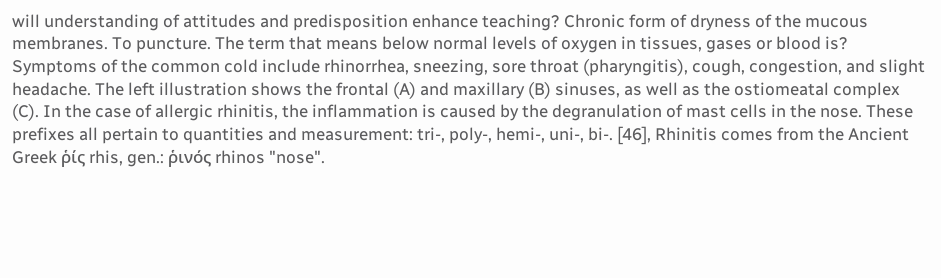will understanding of attitudes and predisposition enhance teaching? Chronic form of dryness of the mucous membranes. To puncture. The term that means below normal levels of oxygen in tissues, gases or blood is? Symptoms of the common cold include rhinorrhea, sneezing, sore throat (pharyngitis), cough, congestion, and slight headache. The left illustration shows the frontal (A) and maxillary (B) sinuses, as well as the ostiomeatal complex (C). In the case of allergic rhinitis, the inflammation is caused by the degranulation of mast cells in the nose. These prefixes all pertain to quantities and measurement: tri-, poly-, hemi-, uni-, bi-. [46], Rhinitis comes from the Ancient Greek ῥίς rhis, gen.: ῥινός rhinos "nose".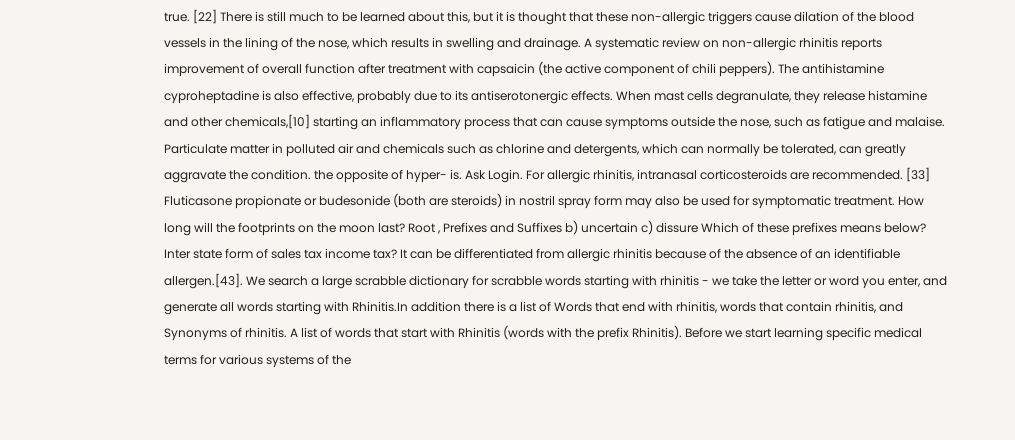true. [22] There is still much to be learned about this, but it is thought that these non-allergic triggers cause dilation of the blood vessels in the lining of the nose, which results in swelling and drainage. A systematic review on non-allergic rhinitis reports improvement of overall function after treatment with capsaicin (the active component of chili peppers). The antihistamine cyproheptadine is also effective, probably due to its antiserotonergic effects. When mast cells degranulate, they release histamine and other chemicals,[10] starting an inflammatory process that can cause symptoms outside the nose, such as fatigue and malaise. Particulate matter in polluted air and chemicals such as chlorine and detergents, which can normally be tolerated, can greatly aggravate the condition. the opposite of hyper- is. Ask Login. For allergic rhinitis, intranasal corticosteroids are recommended. [33] Fluticasone propionate or budesonide (both are steroids) in nostril spray form may also be used for symptomatic treatment. How long will the footprints on the moon last? Root , Prefixes and Suffixes b) uncertain c) dissure Which of these prefixes means below? Inter state form of sales tax income tax? It can be differentiated from allergic rhinitis because of the absence of an identifiable allergen.[43]. We search a large scrabble dictionary for scrabble words starting with rhinitis - we take the letter or word you enter, and generate all words starting with Rhinitis.In addition there is a list of Words that end with rhinitis, words that contain rhinitis, and Synonyms of rhinitis. A list of words that start with Rhinitis (words with the prefix Rhinitis). Before we start learning specific medical terms for various systems of the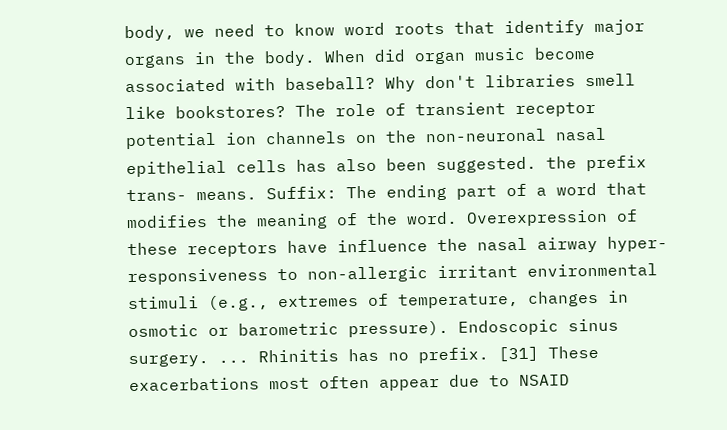body, we need to know word roots that identify major organs in the body. When did organ music become associated with baseball? Why don't libraries smell like bookstores? The role of transient receptor potential ion channels on the non-neuronal nasal epithelial cells has also been suggested. the prefix trans- means. Suffix: The ending part of a word that modifies the meaning of the word. Overexpression of these receptors have influence the nasal airway hyper-responsiveness to non-allergic irritant environmental stimuli (e.g., extremes of temperature, changes in osmotic or barometric pressure). Endoscopic sinus surgery. ... Rhinitis has no prefix. [31] These exacerbations most often appear due to NSAID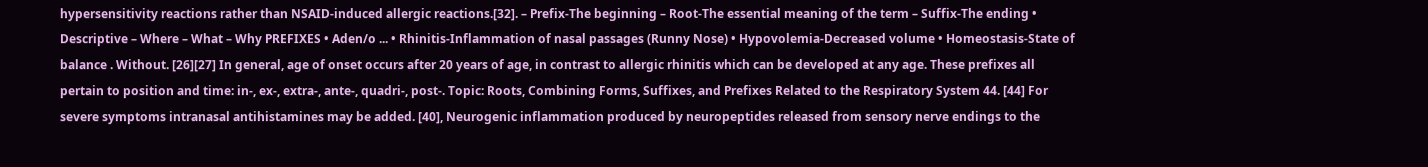hypersensitivity reactions rather than NSAID-induced allergic reactions.[32]. – Prefix-The beginning – Root-The essential meaning of the term – Suffix-The ending • Descriptive – Where – What – Why PREFIXES • Aden/o ... • Rhinitis-Inflammation of nasal passages (Runny Nose) • Hypovolemia-Decreased volume • Homeostasis-State of balance . Without. [26][27] In general, age of onset occurs after 20 years of age, in contrast to allergic rhinitis which can be developed at any age. These prefixes all pertain to position and time: in-, ex-, extra-, ante-, quadri-, post-. Topic: Roots, Combining Forms, Suffixes, and Prefixes Related to the Respiratory System 44. [44] For severe symptoms intranasal antihistamines may be added. [40], Neurogenic inflammation produced by neuropeptides released from sensory nerve endings to the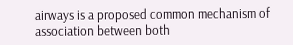airways is a proposed common mechanism of association between both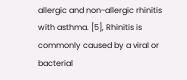allergic and non-allergic rhinitis with asthma. [5], Rhinitis is commonly caused by a viral or bacterial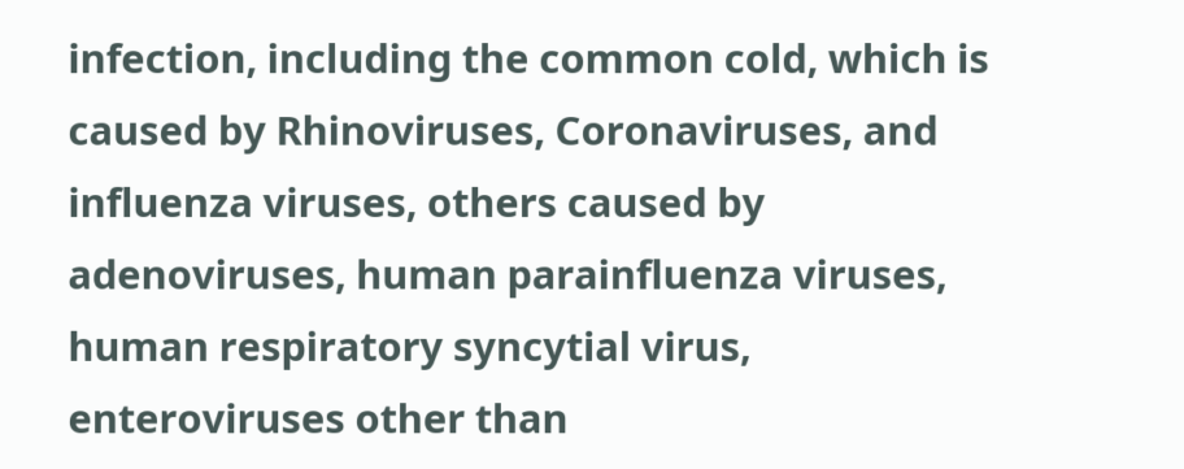infection, including the common cold, which is caused by Rhinoviruses, Coronaviruses, and influenza viruses, others caused by adenoviruses, human parainfluenza viruses, human respiratory syncytial virus, enteroviruses other than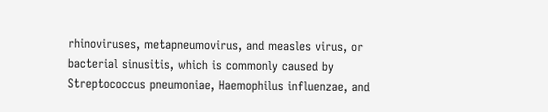rhinoviruses, metapneumovirus, and measles virus, or bacterial sinusitis, which is commonly caused by Streptococcus pneumoniae, Haemophilus influenzae, and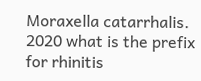Moraxella catarrhalis.
2020 what is the prefix for rhinitis